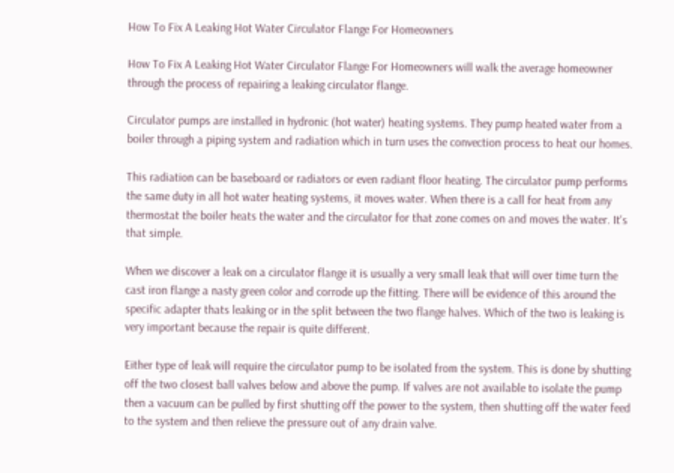How To Fix A Leaking Hot Water Circulator Flange For Homeowners

How To Fix A Leaking Hot Water Circulator Flange For Homeowners will walk the average homeowner through the process of repairing a leaking circulator flange.

Circulator pumps are installed in hydronic (hot water) heating systems. They pump heated water from a boiler through a piping system and radiation which in turn uses the convection process to heat our homes.

This radiation can be baseboard or radiators or even radiant floor heating. The circulator pump performs the same duty in all hot water heating systems, it moves water. When there is a call for heat from any thermostat the boiler heats the water and the circulator for that zone comes on and moves the water. It's that simple.

When we discover a leak on a circulator flange it is usually a very small leak that will over time turn the cast iron flange a nasty green color and corrode up the fitting. There will be evidence of this around the specific adapter thats leaking or in the split between the two flange halves. Which of the two is leaking is very important because the repair is quite different.

Either type of leak will require the circulator pump to be isolated from the system. This is done by shutting off the two closest ball valves below and above the pump. If valves are not available to isolate the pump then a vacuum can be pulled by first shutting off the power to the system, then shutting off the water feed to the system and then relieve the pressure out of any drain valve.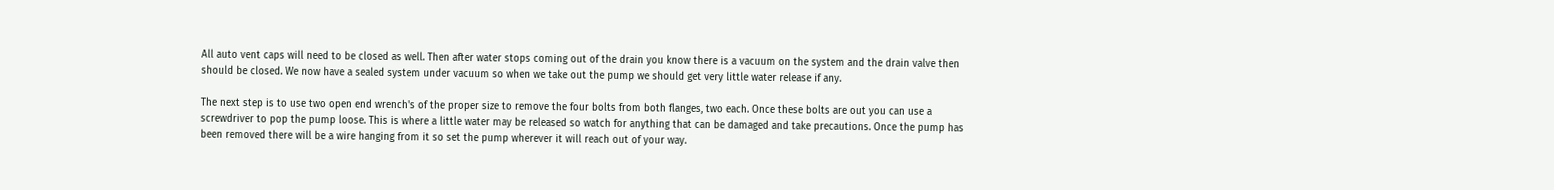All auto vent caps will need to be closed as well. Then after water stops coming out of the drain you know there is a vacuum on the system and the drain valve then should be closed. We now have a sealed system under vacuum so when we take out the pump we should get very little water release if any.

The next step is to use two open end wrench's of the proper size to remove the four bolts from both flanges, two each. Once these bolts are out you can use a screwdriver to pop the pump loose. This is where a little water may be released so watch for anything that can be damaged and take precautions. Once the pump has been removed there will be a wire hanging from it so set the pump wherever it will reach out of your way.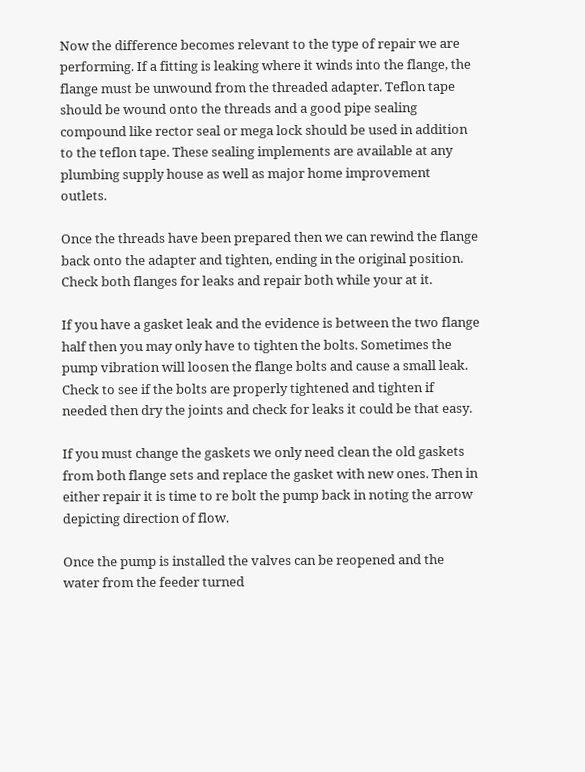Now the difference becomes relevant to the type of repair we are performing. If a fitting is leaking where it winds into the flange, the flange must be unwound from the threaded adapter. Teflon tape should be wound onto the threads and a good pipe sealing compound like rector seal or mega lock should be used in addition to the teflon tape. These sealing implements are available at any plumbing supply house as well as major home improvement outlets.

Once the threads have been prepared then we can rewind the flange back onto the adapter and tighten, ending in the original position. Check both flanges for leaks and repair both while your at it.

If you have a gasket leak and the evidence is between the two flange half then you may only have to tighten the bolts. Sometimes the pump vibration will loosen the flange bolts and cause a small leak. Check to see if the bolts are properly tightened and tighten if needed then dry the joints and check for leaks it could be that easy.

If you must change the gaskets we only need clean the old gaskets from both flange sets and replace the gasket with new ones. Then in either repair it is time to re bolt the pump back in noting the arrow depicting direction of flow.

Once the pump is installed the valves can be reopened and the water from the feeder turned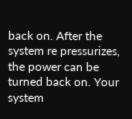back on. After the system re pressurizes, the power can be turned back on. Your system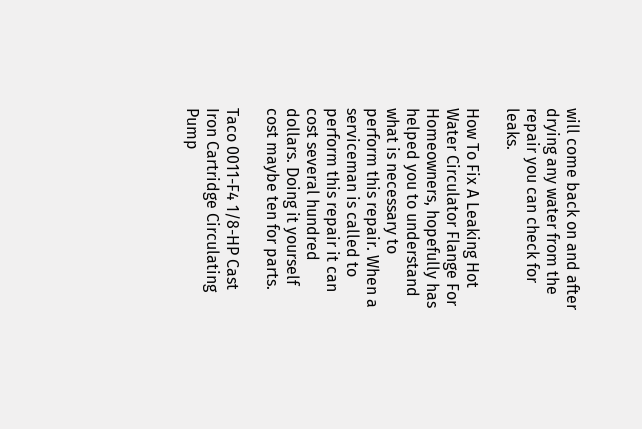will come back on and after drying any water from the repair you can check for leaks.

How To Fix A Leaking Hot Water Circulator Flange For Homeowners, hopefully has helped you to understand what is necessary to perform this repair. When a serviceman is called to perform this repair it can cost several hundred dollars. Doing it yourself cost maybe ten for parts.

Taco 0011-F4 1/8-HP Cast Iron Cartridge Circulating Pump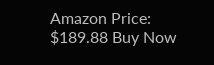Amazon Price: $189.88 Buy Now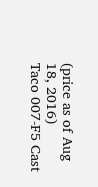(price as of Aug 18, 2016)
Taco 007-F5 Cast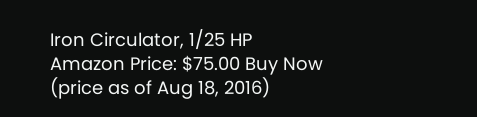Iron Circulator, 1/25 HP
Amazon Price: $75.00 Buy Now
(price as of Aug 18, 2016)